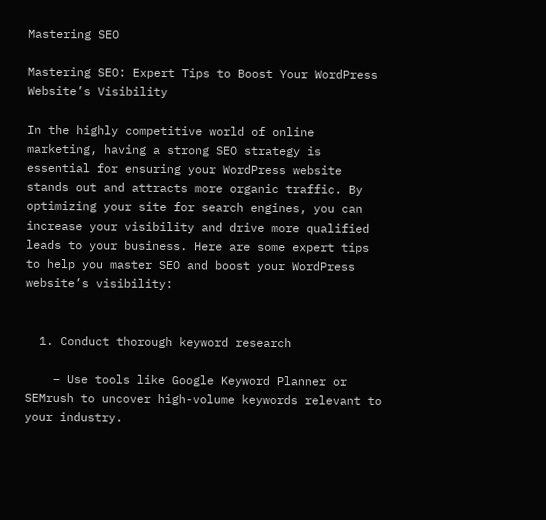Mastering SEO

Mastering SEO: Expert Tips to Boost Your WordPress Website’s Visibility

In the highly competitive world of online marketing, having a strong SEO strategy is essential for ensuring your WordPress website stands out and attracts more organic traffic. By optimizing your site for search engines, you can increase your visibility and drive more qualified leads to your business. Here are some expert tips to help you master SEO and boost your WordPress website’s visibility:


  1. Conduct thorough keyword research

    – Use tools like Google Keyword Planner or SEMrush to uncover high-volume keywords relevant to your industry.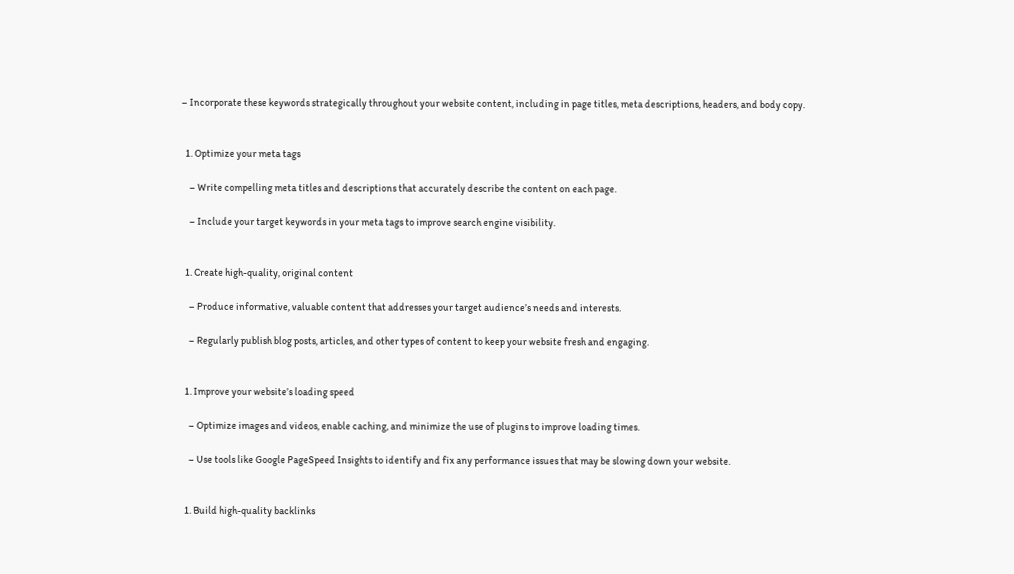– Incorporate these keywords strategically throughout your website content, including in page titles, meta descriptions, headers, and body copy.


  1. Optimize your meta tags

    – Write compelling meta titles and descriptions that accurately describe the content on each page.

    – Include your target keywords in your meta tags to improve search engine visibility.


  1. Create high-quality, original content

    – Produce informative, valuable content that addresses your target audience’s needs and interests.

    – Regularly publish blog posts, articles, and other types of content to keep your website fresh and engaging.


  1. Improve your website’s loading speed

    – Optimize images and videos, enable caching, and minimize the use of plugins to improve loading times.

    – Use tools like Google PageSpeed Insights to identify and fix any performance issues that may be slowing down your website.


  1. Build high-quality backlinks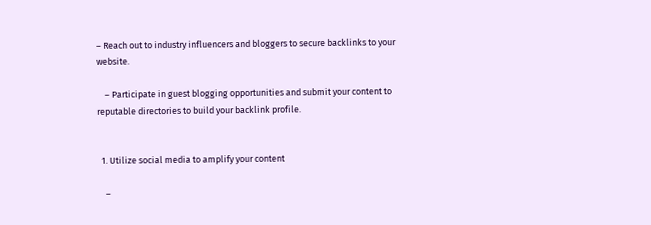– Reach out to industry influencers and bloggers to secure backlinks to your website.

    – Participate in guest blogging opportunities and submit your content to reputable directories to build your backlink profile.


  1. Utilize social media to amplify your content

    –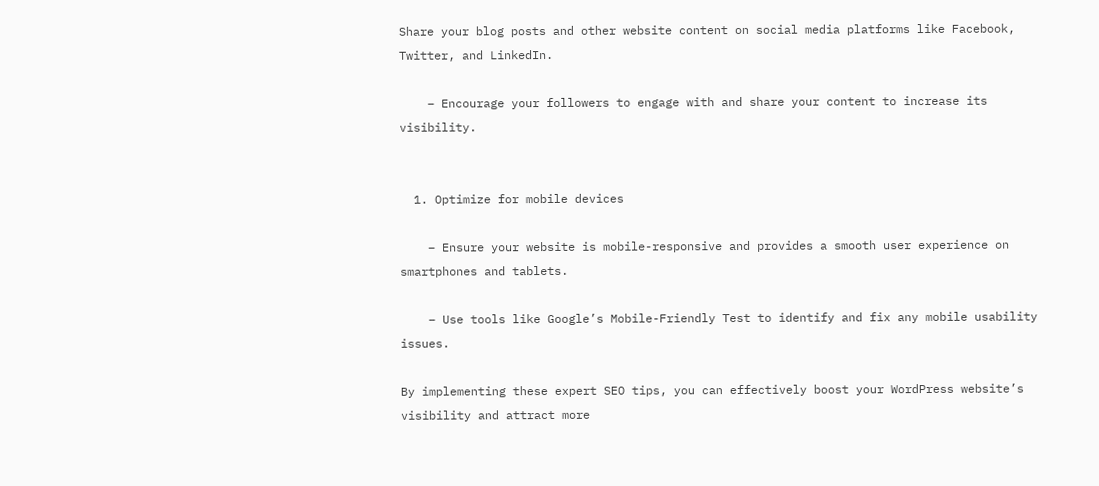Share your blog posts and other website content on social media platforms like Facebook, Twitter, and LinkedIn.

    – Encourage your followers to engage with and share your content to increase its visibility.


  1. Optimize for mobile devices

    – Ensure your website is mobile-responsive and provides a smooth user experience on smartphones and tablets.

    – Use tools like Google’s Mobile-Friendly Test to identify and fix any mobile usability issues.

By implementing these expert SEO tips, you can effectively boost your WordPress website’s visibility and attract more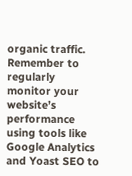organic traffic. Remember to regularly monitor your website’s performance using tools like Google Analytics and Yoast SEO to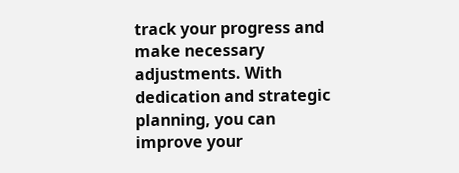track your progress and make necessary adjustments. With dedication and strategic planning, you can improve your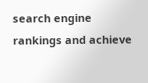search engine rankings and achieve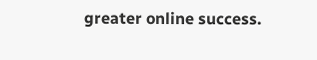greater online success.